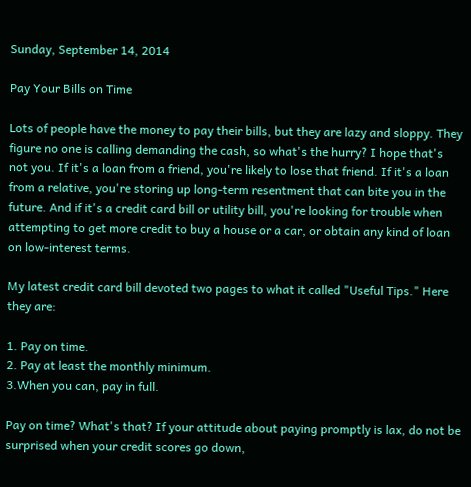Sunday, September 14, 2014

Pay Your Bills on Time

Lots of people have the money to pay their bills, but they are lazy and sloppy. They figure no one is calling demanding the cash, so what's the hurry? I hope that's not you. If it's a loan from a friend, you're likely to lose that friend. If it's a loan from a relative, you're storing up long-term resentment that can bite you in the future. And if it's a credit card bill or utility bill, you're looking for trouble when attempting to get more credit to buy a house or a car, or obtain any kind of loan on low-interest terms.

My latest credit card bill devoted two pages to what it called "Useful Tips." Here they are:

1. Pay on time.
2. Pay at least the monthly minimum.
3.When you can, pay in full.

Pay on time? What's that? If your attitude about paying promptly is lax, do not be surprised when your credit scores go down,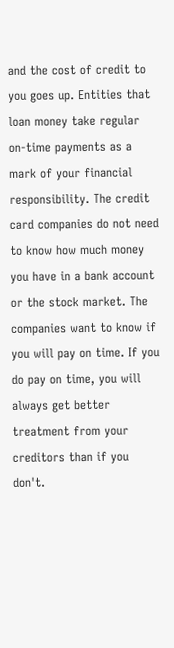and the cost of credit to you goes up. Entities that loan money take regular on-time payments as a mark of your financial responsibility. The credit card companies do not need to know how much money you have in a bank account or the stock market. The companies want to know if you will pay on time. If you do pay on time, you will always get better treatment from your creditors than if you don't.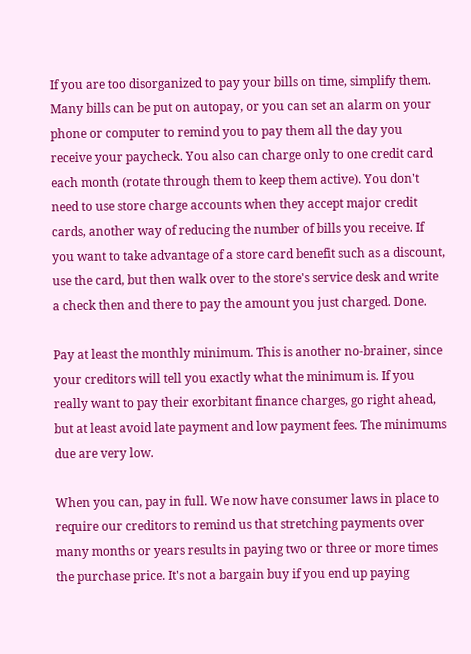If you are too disorganized to pay your bills on time, simplify them. Many bills can be put on autopay, or you can set an alarm on your phone or computer to remind you to pay them all the day you receive your paycheck. You also can charge only to one credit card each month (rotate through them to keep them active). You don't need to use store charge accounts when they accept major credit cards, another way of reducing the number of bills you receive. If you want to take advantage of a store card benefit such as a discount, use the card, but then walk over to the store's service desk and write a check then and there to pay the amount you just charged. Done.

Pay at least the monthly minimum. This is another no-brainer, since your creditors will tell you exactly what the minimum is. If you really want to pay their exorbitant finance charges, go right ahead, but at least avoid late payment and low payment fees. The minimums due are very low.

When you can, pay in full. We now have consumer laws in place to require our creditors to remind us that stretching payments over many months or years results in paying two or three or more times the purchase price. It's not a bargain buy if you end up paying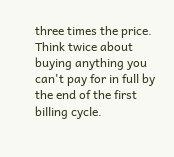three times the price. Think twice about buying anything you can't pay for in full by the end of the first billing cycle.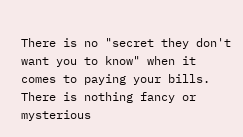There is no "secret they don't want you to know" when it comes to paying your bills. There is nothing fancy or mysterious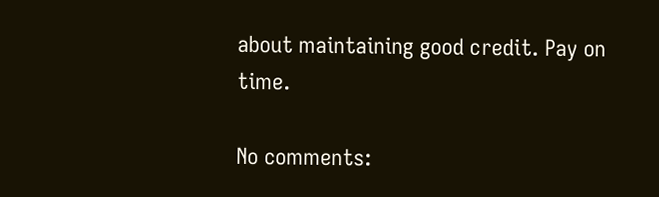about maintaining good credit. Pay on time.

No comments: